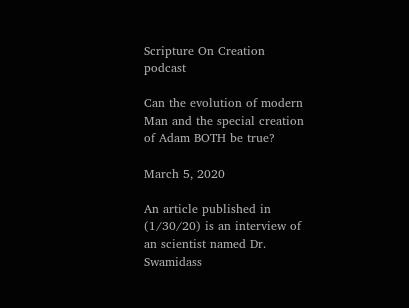Scripture On Creation podcast

Can the evolution of modern Man and the special creation of Adam BOTH be true?

March 5, 2020

An article published in (1/30/20) is an interview of an scientist named Dr. Swamidass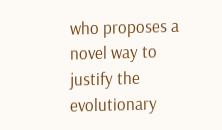who proposes a novel way to justify the evolutionary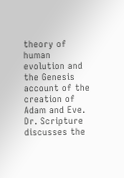theory of human evolution and the Genesis account of the creation of Adam and Eve. Dr. Scripture discusses the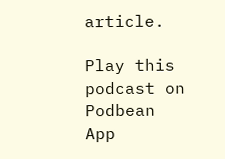article.

Play this podcast on Podbean App